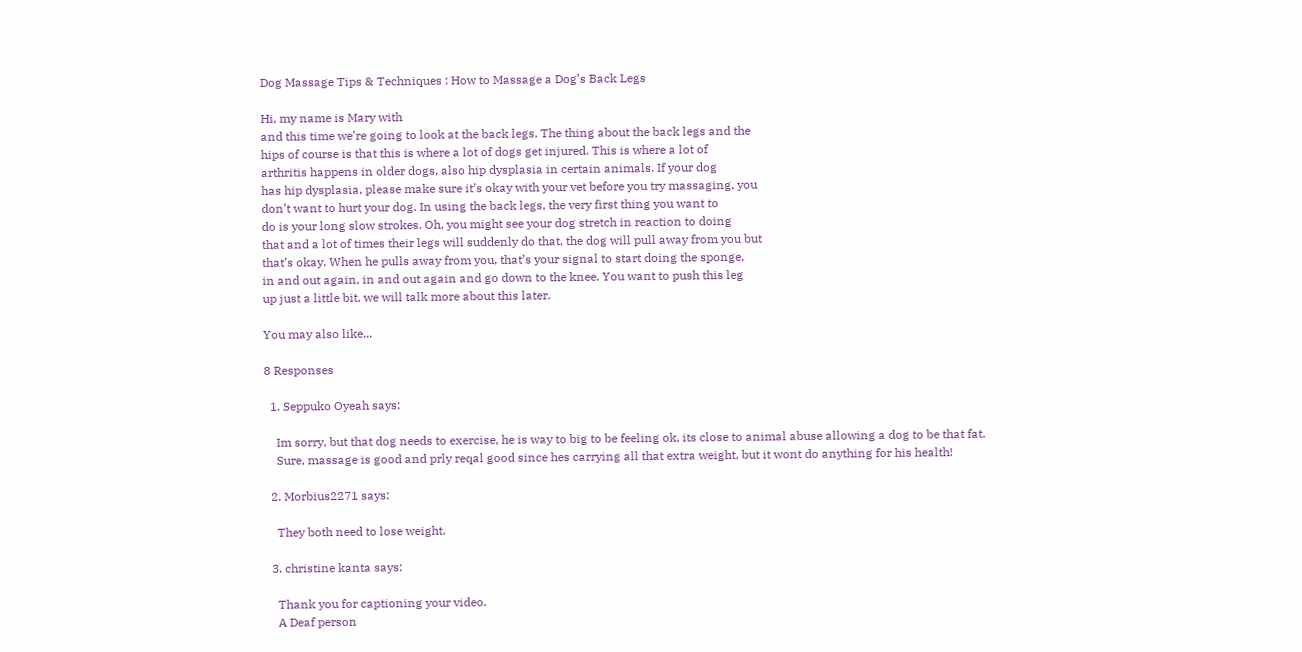Dog Massage Tips & Techniques : How to Massage a Dog’s Back Legs

Hi, my name is Mary with
and this time we’re going to look at the back legs. The thing about the back legs and the
hips of course is that this is where a lot of dogs get injured. This is where a lot of
arthritis happens in older dogs, also hip dysplasia in certain animals. If your dog
has hip dysplasia, please make sure it’s okay with your vet before you try massaging, you
don’t want to hurt your dog. In using the back legs, the very first thing you want to
do is your long slow strokes. Oh, you might see your dog stretch in reaction to doing
that and a lot of times their legs will suddenly do that, the dog will pull away from you but
that’s okay. When he pulls away from you, that’s your signal to start doing the sponge,
in and out again, in and out again and go down to the knee. You want to push this leg
up just a little bit, we will talk more about this later.

You may also like...

8 Responses

  1. Seppuko Oyeah says:

    Im sorry, but that dog needs to exercise, he is way to big to be feeling ok, its close to animal abuse allowing a dog to be that fat.
    Sure, massage is good and prly reqal good since hes carrying all that extra weight, but it wont do anything for his health!

  2. Morbius2271 says:

    They both need to lose weight.

  3. christine kanta says:

    Thank you for captioning your video.
    A Deaf person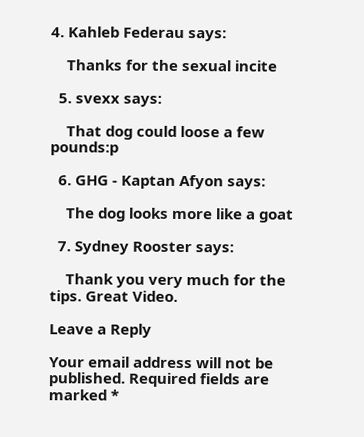4. Kahleb Federau says:

    Thanks for the sexual incite

  5. svexx says:

    That dog could loose a few pounds:p

  6. GHG - Kaptan Afyon says:

    The dog looks more like a goat

  7. Sydney Rooster says:

    Thank you very much for the tips. Great Video.

Leave a Reply

Your email address will not be published. Required fields are marked *